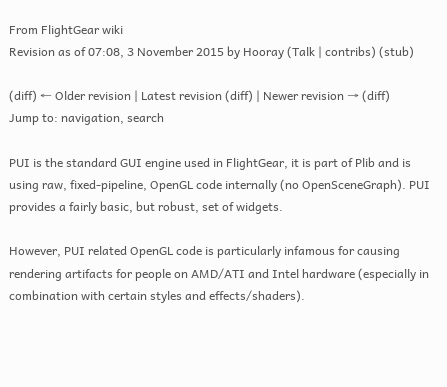From FlightGear wiki
Revision as of 07:08, 3 November 2015 by Hooray (Talk | contribs) (stub)

(diff) ← Older revision | Latest revision (diff) | Newer revision → (diff)
Jump to: navigation, search

PUI is the standard GUI engine used in FlightGear, it is part of Plib and is using raw, fixed-pipeline, OpenGL code internally (no OpenSceneGraph). PUI provides a fairly basic, but robust, set of widgets.

However, PUI related OpenGL code is particularly infamous for causing rendering artifacts for people on AMD/ATI and Intel hardware (especially in combination with certain styles and effects/shaders).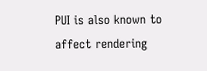PUI is also known to affect rendering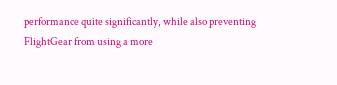performance quite significantly, while also preventing FlightGear from using a more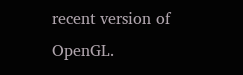recent version of OpenGL.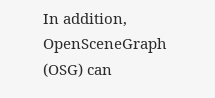In addition, OpenSceneGraph (OSG) can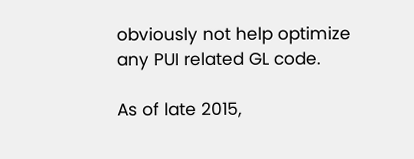obviously not help optimize any PUI related GL code.

As of late 2015,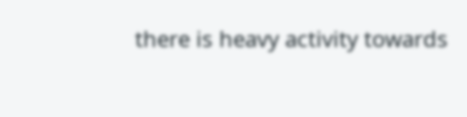there is heavy activity towards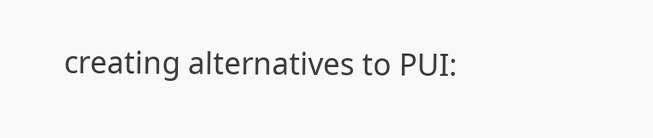creating alternatives to PUI: